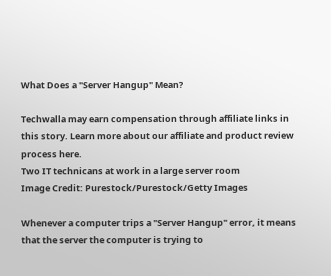What Does a "Server Hangup" Mean?

Techwalla may earn compensation through affiliate links in this story. Learn more about our affiliate and product review process here.
Two IT technicans at work in a large server room
Image Credit: Purestock/Purestock/Getty Images

Whenever a computer trips a "Server Hangup" error, it means that the server the computer is trying to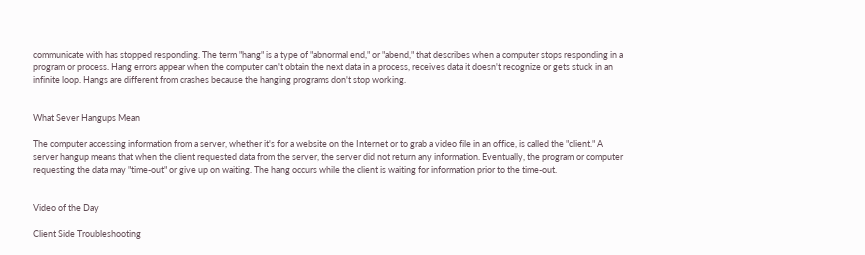communicate with has stopped responding. The term "hang" is a type of "abnormal end," or "abend," that describes when a computer stops responding in a program or process. Hang errors appear when the computer can't obtain the next data in a process, receives data it doesn't recognize or gets stuck in an infinite loop. Hangs are different from crashes because the hanging programs don't stop working.


What Sever Hangups Mean

The computer accessing information from a server, whether it's for a website on the Internet or to grab a video file in an office, is called the "client." A server hangup means that when the client requested data from the server, the server did not return any information. Eventually, the program or computer requesting the data may "time-out" or give up on waiting. The hang occurs while the client is waiting for information prior to the time-out.


Video of the Day

Client Side Troubleshooting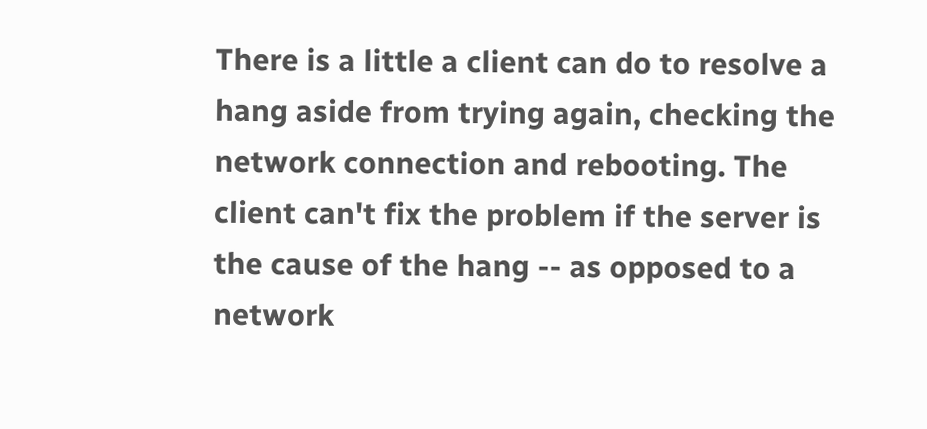There is a little a client can do to resolve a hang aside from trying again, checking the network connection and rebooting. The client can't fix the problem if the server is the cause of the hang -- as opposed to a network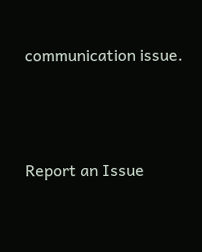communication issue.





Report an Issue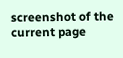screenshot of the current page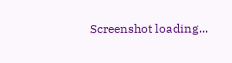Screenshot loading...